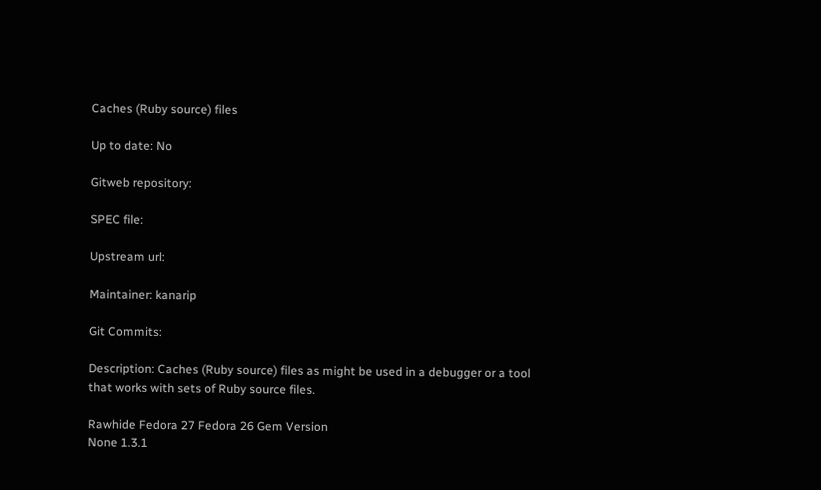Caches (Ruby source) files

Up to date: No

Gitweb repository:

SPEC file:

Upstream url:

Maintainer: kanarip

Git Commits:

Description: Caches (Ruby source) files as might be used in a debugger or a tool that works with sets of Ruby source files.

Rawhide Fedora 27 Fedora 26 Gem Version
None 1.3.1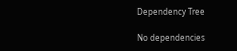Dependency Tree

No dependencies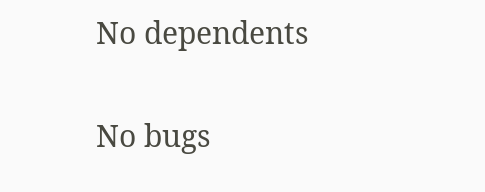No dependents

No bugs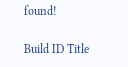found!

Build ID Title